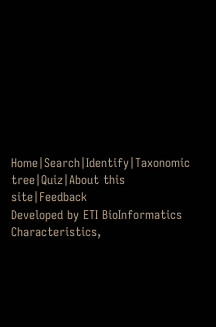Home|Search|Identify|Taxonomic tree|Quiz|About this site|Feedback
Developed by ETI BioInformatics
Characteristics,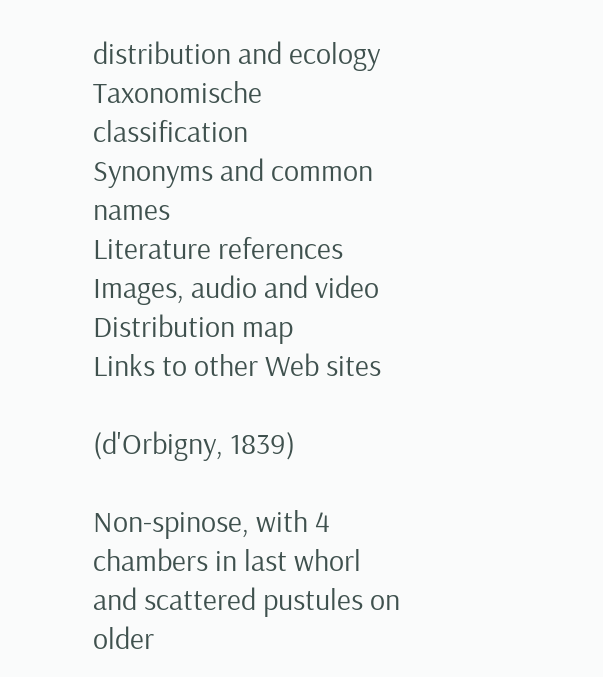distribution and ecology
Taxonomische classification
Synonyms and common names
Literature references
Images, audio and video
Distribution map
Links to other Web sites

(d'Orbigny, 1839)

Non-spinose, with 4 chambers in last whorl and scattered pustules on older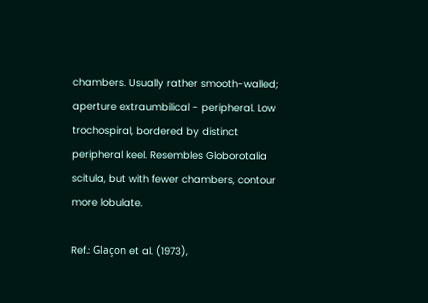chambers. Usually rather smooth-walled; aperture extraumbilical - peripheral. Low trochospiral, bordered by distinct peripheral keel. Resembles Globorotalia scitula, but with fewer chambers, contour more lobulate.

Ref.: Glaçon et al. (1973),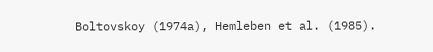Boltovskoy (1974a), Hemleben et al. (1985).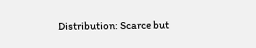Distribution: Scarce but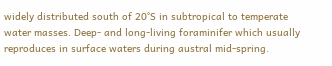widely distributed south of 20°S in subtropical to temperate water masses. Deep- and long-living foraminifer which usually reproduces in surface waters during austral mid-spring.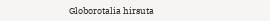Globorotalia hirsuta